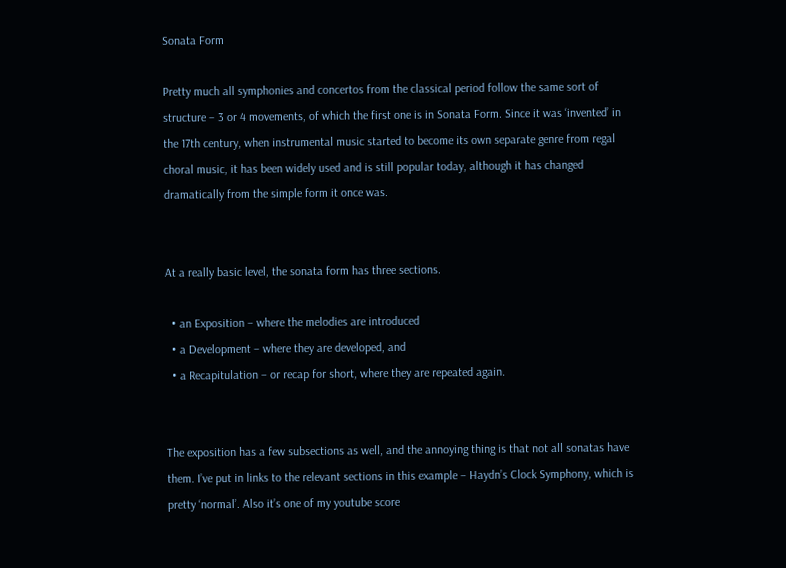Sonata Form

Pretty much all symphonies and concertos from the classical period follow the same sort of structure – 3 or 4 movements, of which the first one is in Sonata Form. Since it was ‘invented’ in the 17th century, when instrumental music started to become its own separate genre from regal choral music, it has been widely used and is still popular today, although it has changed dramatically from the simple form it once was.


At a really basic level, the sonata form has three sections.

  • an Exposition – where the melodies are introduced
  • a Development – where they are developed, and
  • a Recapitulation – or recap for short, where they are repeated again.


The exposition has a few subsections as well, and the annoying thing is that not all sonatas have them. I’ve put in links to the relevant sections in this example – Haydn’s Clock Symphony, which is pretty ‘normal’. Also it’s one of my youtube score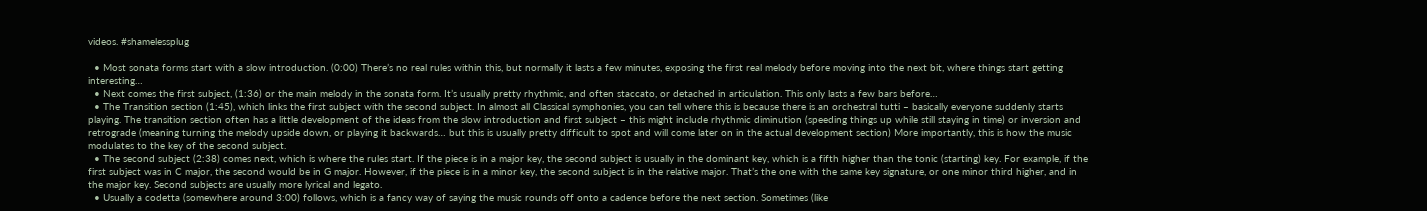videos. #shamelessplug

  • Most sonata forms start with a slow introduction. (0:00) There’s no real rules within this, but normally it lasts a few minutes, exposing the first real melody before moving into the next bit, where things start getting interesting…
  • Next comes the first subject, (1:36) or the main melody in the sonata form. It’s usually pretty rhythmic, and often staccato, or detached in articulation. This only lasts a few bars before…
  • The Transition section (1:45), which links the first subject with the second subject. In almost all Classical symphonies, you can tell where this is because there is an orchestral tutti – basically everyone suddenly starts playing. The transition section often has a little development of the ideas from the slow introduction and first subject – this might include rhythmic diminution (speeding things up while still staying in time) or inversion and retrograde (meaning turning the melody upside down, or playing it backwards… but this is usually pretty difficult to spot and will come later on in the actual development section) More importantly, this is how the music modulates to the key of the second subject.
  • The second subject (2:38) comes next, which is where the rules start. If the piece is in a major key, the second subject is usually in the dominant key, which is a fifth higher than the tonic (starting) key. For example, if the first subject was in C major, the second would be in G major. However, if the piece is in a minor key, the second subject is in the relative major. That’s the one with the same key signature, or one minor third higher, and in the major key. Second subjects are usually more lyrical and legato.
  • Usually a codetta (somewhere around 3:00) follows, which is a fancy way of saying the music rounds off onto a cadence before the next section. Sometimes (like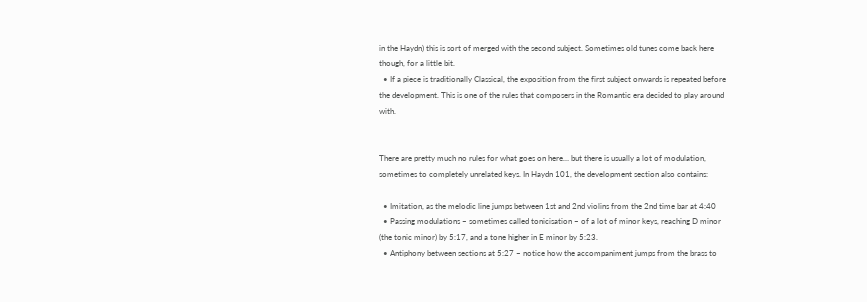in the Haydn) this is sort of merged with the second subject. Sometimes old tunes come back here though, for a little bit.
  • If a piece is traditionally Classical, the exposition from the first subject onwards is repeated before the development. This is one of the rules that composers in the Romantic era decided to play around with.


There are pretty much no rules for what goes on here… but there is usually a lot of modulation, sometimes to completely unrelated keys. In Haydn 101, the development section also contains:

  • Imitation, as the melodic line jumps between 1st and 2nd violins from the 2nd time bar at 4:40
  • Passing modulations – sometimes called tonicisation – of a lot of minor keys, reaching D minor (the tonic minor) by 5:17, and a tone higher in E minor by 5:23.
  • Antiphony between sections at 5:27 – notice how the accompaniment jumps from the brass to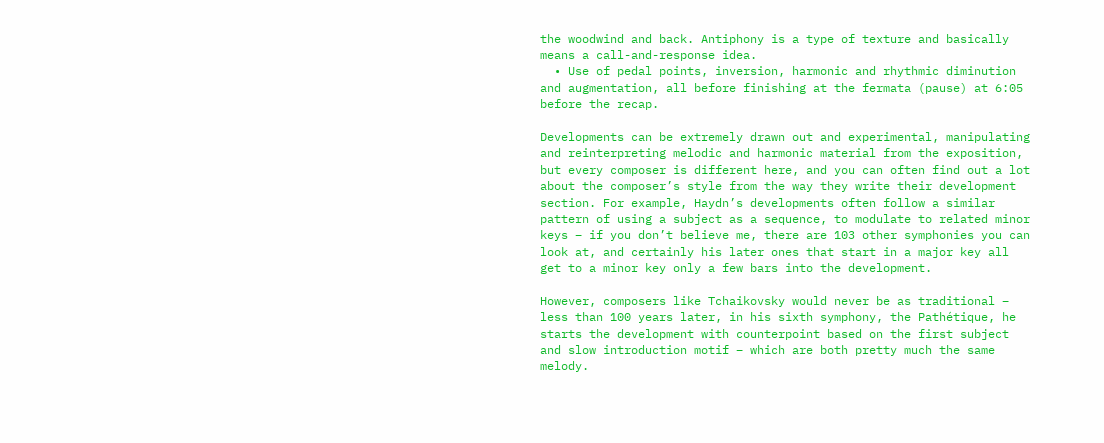the woodwind and back. Antiphony is a type of texture and basically means a call-and-response idea.
  • Use of pedal points, inversion, harmonic and rhythmic diminution and augmentation, all before finishing at the fermata (pause) at 6:05 before the recap.

Developments can be extremely drawn out and experimental, manipulating and reinterpreting melodic and harmonic material from the exposition, but every composer is different here, and you can often find out a lot about the composer’s style from the way they write their development section. For example, Haydn’s developments often follow a similar pattern of using a subject as a sequence, to modulate to related minor keys – if you don’t believe me, there are 103 other symphonies you can look at, and certainly his later ones that start in a major key all get to a minor key only a few bars into the development.

However, composers like Tchaikovsky would never be as traditional – less than 100 years later, in his sixth symphony, the Pathétique, he starts the development with counterpoint based on the first subject and slow introduction motif – which are both pretty much the same melody.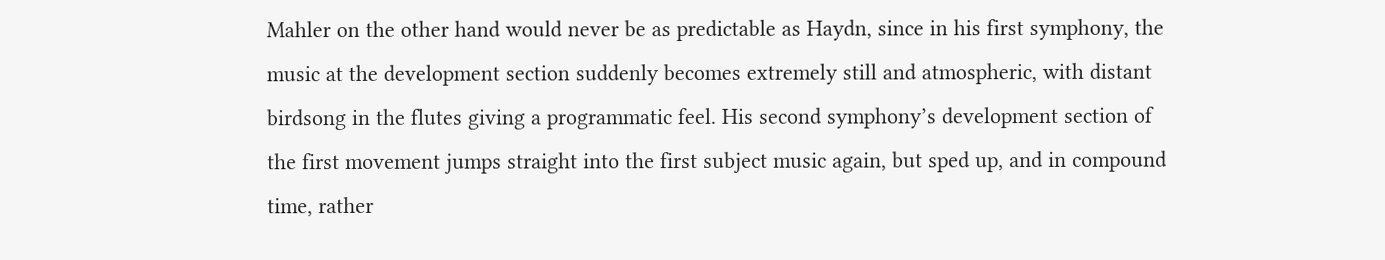Mahler on the other hand would never be as predictable as Haydn, since in his first symphony, the music at the development section suddenly becomes extremely still and atmospheric, with distant birdsong in the flutes giving a programmatic feel. His second symphony’s development section of the first movement jumps straight into the first subject music again, but sped up, and in compound time, rather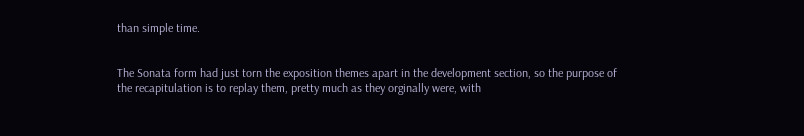than simple time.


The Sonata form had just torn the exposition themes apart in the development section, so the purpose of the recapitulation is to replay them, pretty much as they orginally were, with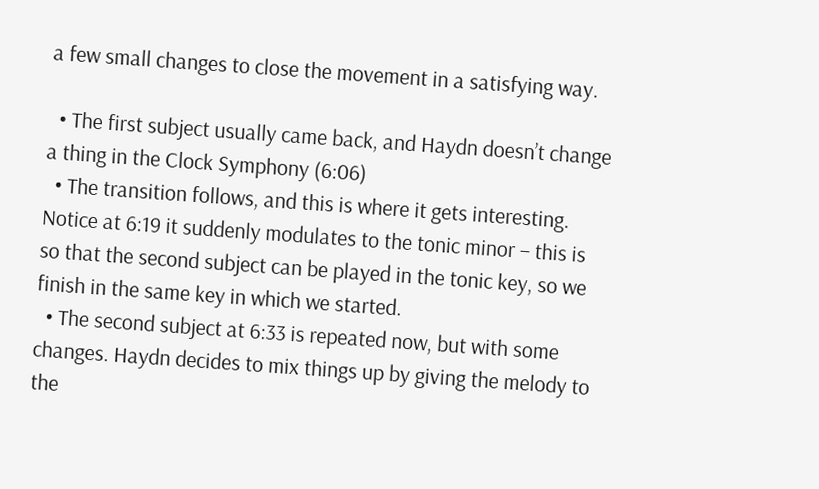a few small changes to close the movement in a satisfying way.

  • The first subject usually came back, and Haydn doesn’t change a thing in the Clock Symphony (6:06)
  • The transition follows, and this is where it gets interesting. Notice at 6:19 it suddenly modulates to the tonic minor – this is so that the second subject can be played in the tonic key, so we finish in the same key in which we started.
  • The second subject at 6:33 is repeated now, but with some changes. Haydn decides to mix things up by giving the melody to the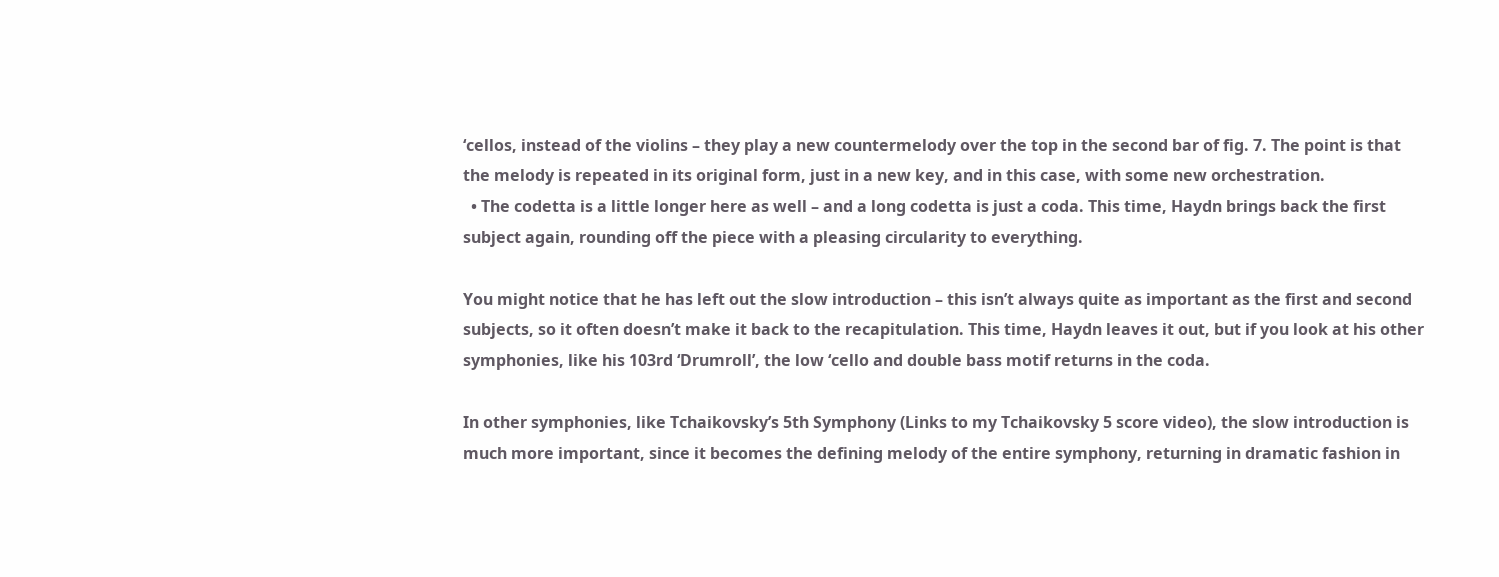‘cellos, instead of the violins – they play a new countermelody over the top in the second bar of fig. 7. The point is that the melody is repeated in its original form, just in a new key, and in this case, with some new orchestration.
  • The codetta is a little longer here as well – and a long codetta is just a coda. This time, Haydn brings back the first subject again, rounding off the piece with a pleasing circularity to everything.

You might notice that he has left out the slow introduction – this isn’t always quite as important as the first and second subjects, so it often doesn’t make it back to the recapitulation. This time, Haydn leaves it out, but if you look at his other symphonies, like his 103rd ‘Drumroll’, the low ‘cello and double bass motif returns in the coda.

In other symphonies, like Tchaikovsky’s 5th Symphony (Links to my Tchaikovsky 5 score video), the slow introduction is much more important, since it becomes the defining melody of the entire symphony, returning in dramatic fashion in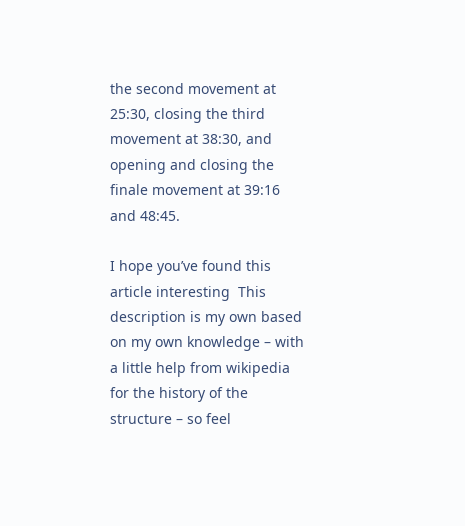the second movement at 25:30, closing the third movement at 38:30, and opening and closing the finale movement at 39:16 and 48:45.

I hope you’ve found this article interesting  This description is my own based on my own knowledge – with a little help from wikipedia for the history of the structure – so feel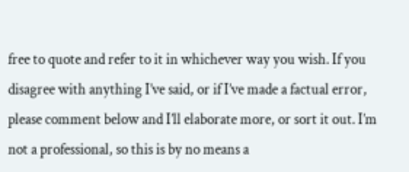free to quote and refer to it in whichever way you wish. If you disagree with anything I’ve said, or if I’ve made a factual error, please comment below and I’ll elaborate more, or sort it out. I’m not a professional, so this is by no means a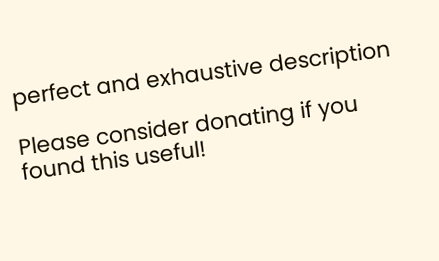perfect and exhaustive description

Please consider donating if you found this useful!